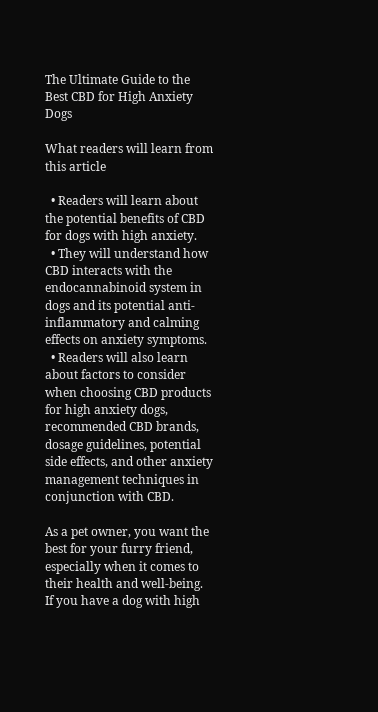The Ultimate Guide to the Best CBD for High Anxiety Dogs

What readers will learn from this article

  • Readers will learn about the potential benefits of CBD for dogs with high anxiety.
  • They will understand how CBD interacts with the endocannabinoid system in dogs and its potential anti-inflammatory and calming effects on anxiety symptoms.
  • Readers will also learn about factors to consider when choosing CBD products for high anxiety dogs, recommended CBD brands, dosage guidelines, potential side effects, and other anxiety management techniques in conjunction with CBD.

As a pet owner, you want the best for your furry friend, especially when it comes to their health and well-being. If you have a dog with high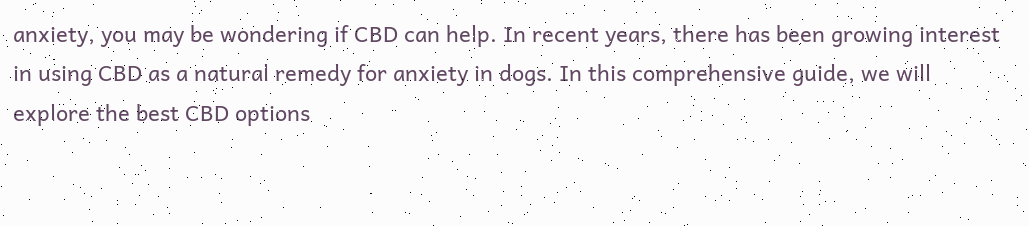anxiety, you may be wondering if CBD can help. In recent years, there has been growing interest in using CBD as a natural remedy for anxiety in dogs. In this comprehensive guide, we will explore the best CBD options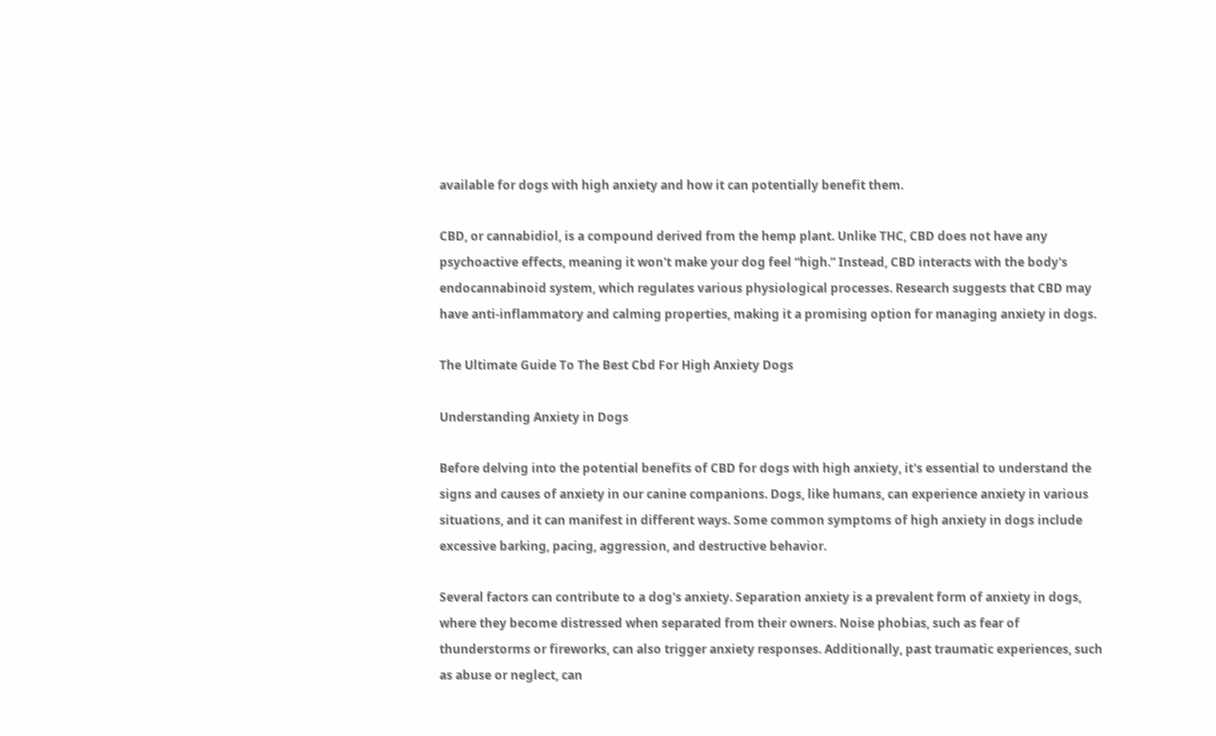available for dogs with high anxiety and how it can potentially benefit them.

CBD, or cannabidiol, is a compound derived from the hemp plant. Unlike THC, CBD does not have any psychoactive effects, meaning it won't make your dog feel “high.” Instead, CBD interacts with the body's endocannabinoid system, which regulates various physiological processes. Research suggests that CBD may have anti-inflammatory and calming properties, making it a promising option for managing anxiety in dogs.

The Ultimate Guide To The Best Cbd For High Anxiety Dogs

Understanding Anxiety in Dogs

Before delving into the potential benefits of CBD for dogs with high anxiety, it's essential to understand the signs and causes of anxiety in our canine companions. Dogs, like humans, can experience anxiety in various situations, and it can manifest in different ways. Some common symptoms of high anxiety in dogs include excessive barking, pacing, aggression, and destructive behavior.

Several factors can contribute to a dog's anxiety. Separation anxiety is a prevalent form of anxiety in dogs, where they become distressed when separated from their owners. Noise phobias, such as fear of thunderstorms or fireworks, can also trigger anxiety responses. Additionally, past traumatic experiences, such as abuse or neglect, can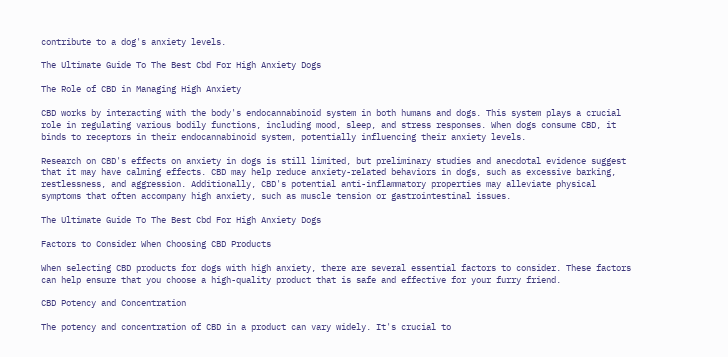contribute to a dog's anxiety levels.

The Ultimate Guide To The Best Cbd For High Anxiety Dogs

The Role of CBD in Managing High Anxiety

CBD works by interacting with the body's endocannabinoid system in both humans and dogs. This system plays a crucial role in regulating various bodily functions, including mood, sleep, and stress responses. When dogs consume CBD, it binds to receptors in their endocannabinoid system, potentially influencing their anxiety levels.

Research on CBD's effects on anxiety in dogs is still limited, but preliminary studies and anecdotal evidence suggest that it may have calming effects. CBD may help reduce anxiety-related behaviors in dogs, such as excessive barking, restlessness, and aggression. Additionally, CBD's potential anti-inflammatory properties may alleviate physical symptoms that often accompany high anxiety, such as muscle tension or gastrointestinal issues.

The Ultimate Guide To The Best Cbd For High Anxiety Dogs

Factors to Consider When Choosing CBD Products

When selecting CBD products for dogs with high anxiety, there are several essential factors to consider. These factors can help ensure that you choose a high-quality product that is safe and effective for your furry friend.

CBD Potency and Concentration

The potency and concentration of CBD in a product can vary widely. It's crucial to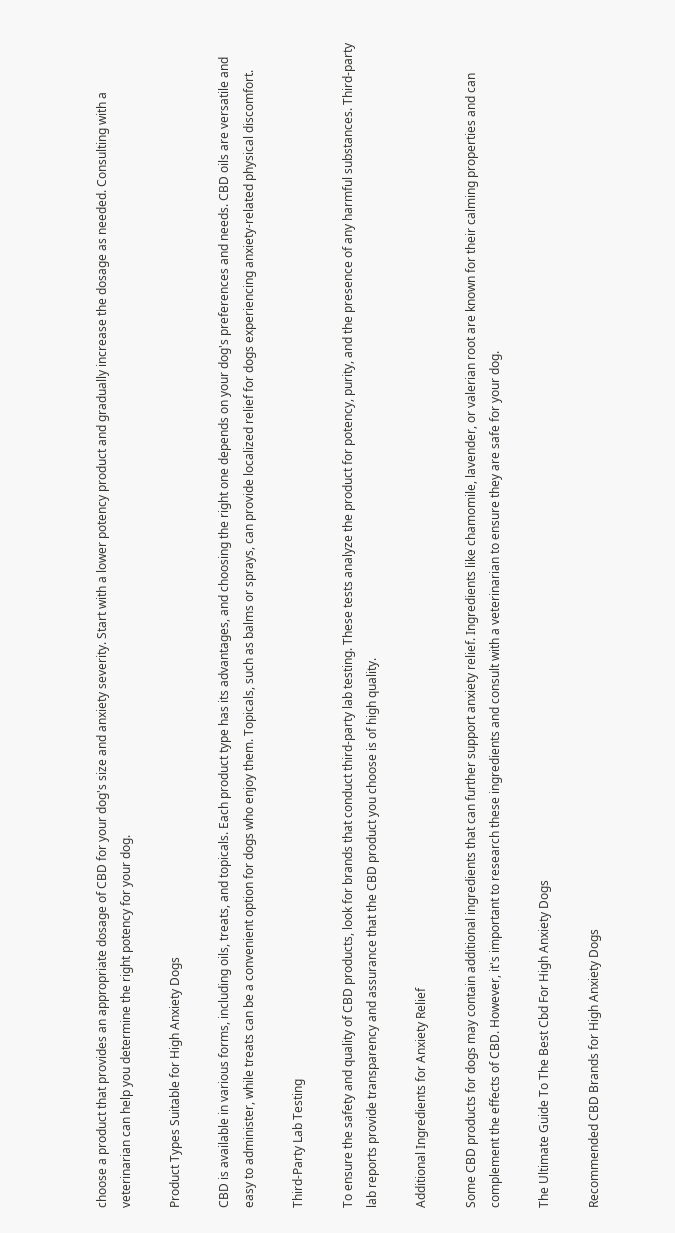choose a product that provides an appropriate dosage of CBD for your dog's size and anxiety severity. Start with a lower potency product and gradually increase the dosage as needed. Consulting with a veterinarian can help you determine the right potency for your dog.

Product Types Suitable for High Anxiety Dogs

CBD is available in various forms, including oils, treats, and topicals. Each product type has its advantages, and choosing the right one depends on your dog's preferences and needs. CBD oils are versatile and easy to administer, while treats can be a convenient option for dogs who enjoy them. Topicals, such as balms or sprays, can provide localized relief for dogs experiencing anxiety-related physical discomfort.

Third-Party Lab Testing

To ensure the safety and quality of CBD products, look for brands that conduct third-party lab testing. These tests analyze the product for potency, purity, and the presence of any harmful substances. Third-party lab reports provide transparency and assurance that the CBD product you choose is of high quality.

Additional Ingredients for Anxiety Relief

Some CBD products for dogs may contain additional ingredients that can further support anxiety relief. Ingredients like chamomile, lavender, or valerian root are known for their calming properties and can complement the effects of CBD. However, it's important to research these ingredients and consult with a veterinarian to ensure they are safe for your dog.

The Ultimate Guide To The Best Cbd For High Anxiety Dogs

Recommended CBD Brands for High Anxiety Dogs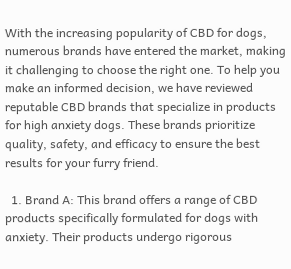With the increasing popularity of CBD for dogs, numerous brands have entered the market, making it challenging to choose the right one. To help you make an informed decision, we have reviewed reputable CBD brands that specialize in products for high anxiety dogs. These brands prioritize quality, safety, and efficacy to ensure the best results for your furry friend.

  1. Brand A: This brand offers a range of CBD products specifically formulated for dogs with anxiety. Their products undergo rigorous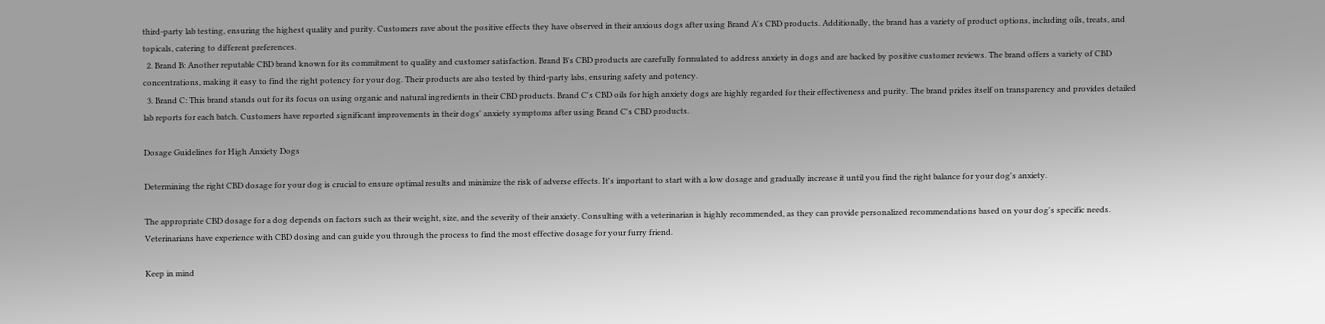third-party lab testing, ensuring the highest quality and purity. Customers rave about the positive effects they have observed in their anxious dogs after using Brand A's CBD products. Additionally, the brand has a variety of product options, including oils, treats, and topicals, catering to different preferences.
  2. Brand B: Another reputable CBD brand known for its commitment to quality and customer satisfaction. Brand B's CBD products are carefully formulated to address anxiety in dogs and are backed by positive customer reviews. The brand offers a variety of CBD concentrations, making it easy to find the right potency for your dog. Their products are also tested by third-party labs, ensuring safety and potency.
  3. Brand C: This brand stands out for its focus on using organic and natural ingredients in their CBD products. Brand C's CBD oils for high anxiety dogs are highly regarded for their effectiveness and purity. The brand prides itself on transparency and provides detailed lab reports for each batch. Customers have reported significant improvements in their dogs' anxiety symptoms after using Brand C's CBD products.

Dosage Guidelines for High Anxiety Dogs

Determining the right CBD dosage for your dog is crucial to ensure optimal results and minimize the risk of adverse effects. It's important to start with a low dosage and gradually increase it until you find the right balance for your dog's anxiety.

The appropriate CBD dosage for a dog depends on factors such as their weight, size, and the severity of their anxiety. Consulting with a veterinarian is highly recommended, as they can provide personalized recommendations based on your dog's specific needs. Veterinarians have experience with CBD dosing and can guide you through the process to find the most effective dosage for your furry friend.

Keep in mind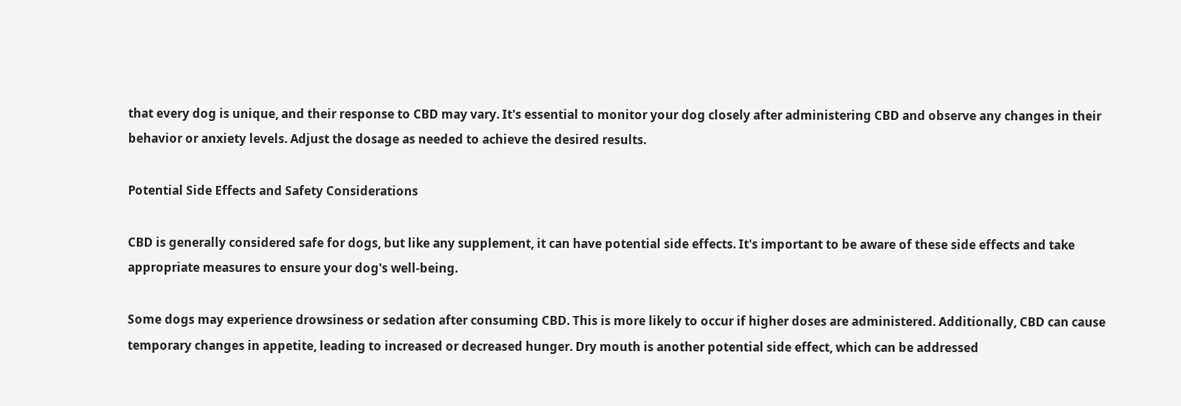that every dog is unique, and their response to CBD may vary. It's essential to monitor your dog closely after administering CBD and observe any changes in their behavior or anxiety levels. Adjust the dosage as needed to achieve the desired results.

Potential Side Effects and Safety Considerations

CBD is generally considered safe for dogs, but like any supplement, it can have potential side effects. It's important to be aware of these side effects and take appropriate measures to ensure your dog's well-being.

Some dogs may experience drowsiness or sedation after consuming CBD. This is more likely to occur if higher doses are administered. Additionally, CBD can cause temporary changes in appetite, leading to increased or decreased hunger. Dry mouth is another potential side effect, which can be addressed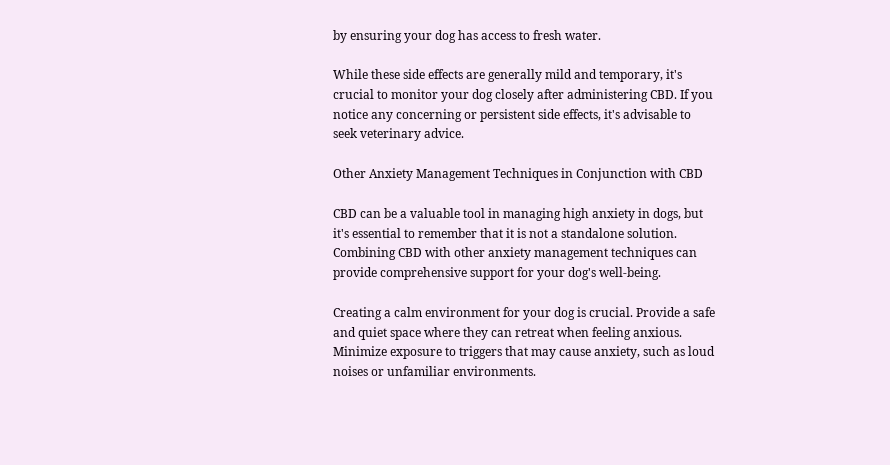by ensuring your dog has access to fresh water.

While these side effects are generally mild and temporary, it's crucial to monitor your dog closely after administering CBD. If you notice any concerning or persistent side effects, it's advisable to seek veterinary advice.

Other Anxiety Management Techniques in Conjunction with CBD

CBD can be a valuable tool in managing high anxiety in dogs, but it's essential to remember that it is not a standalone solution. Combining CBD with other anxiety management techniques can provide comprehensive support for your dog's well-being.

Creating a calm environment for your dog is crucial. Provide a safe and quiet space where they can retreat when feeling anxious. Minimize exposure to triggers that may cause anxiety, such as loud noises or unfamiliar environments.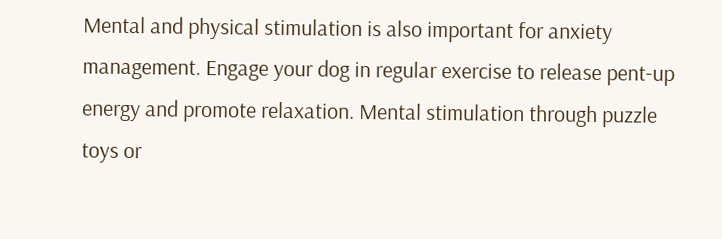Mental and physical stimulation is also important for anxiety management. Engage your dog in regular exercise to release pent-up energy and promote relaxation. Mental stimulation through puzzle toys or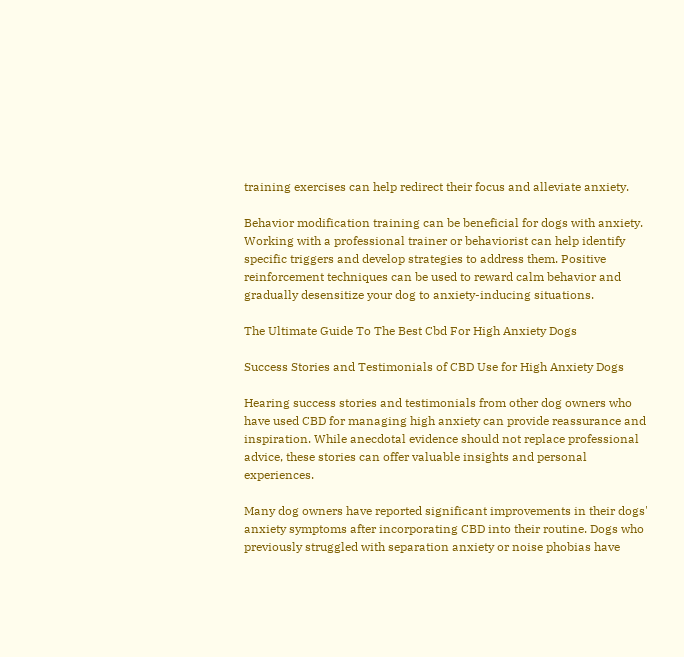training exercises can help redirect their focus and alleviate anxiety.

Behavior modification training can be beneficial for dogs with anxiety. Working with a professional trainer or behaviorist can help identify specific triggers and develop strategies to address them. Positive reinforcement techniques can be used to reward calm behavior and gradually desensitize your dog to anxiety-inducing situations.

The Ultimate Guide To The Best Cbd For High Anxiety Dogs

Success Stories and Testimonials of CBD Use for High Anxiety Dogs

Hearing success stories and testimonials from other dog owners who have used CBD for managing high anxiety can provide reassurance and inspiration. While anecdotal evidence should not replace professional advice, these stories can offer valuable insights and personal experiences.

Many dog owners have reported significant improvements in their dogs' anxiety symptoms after incorporating CBD into their routine. Dogs who previously struggled with separation anxiety or noise phobias have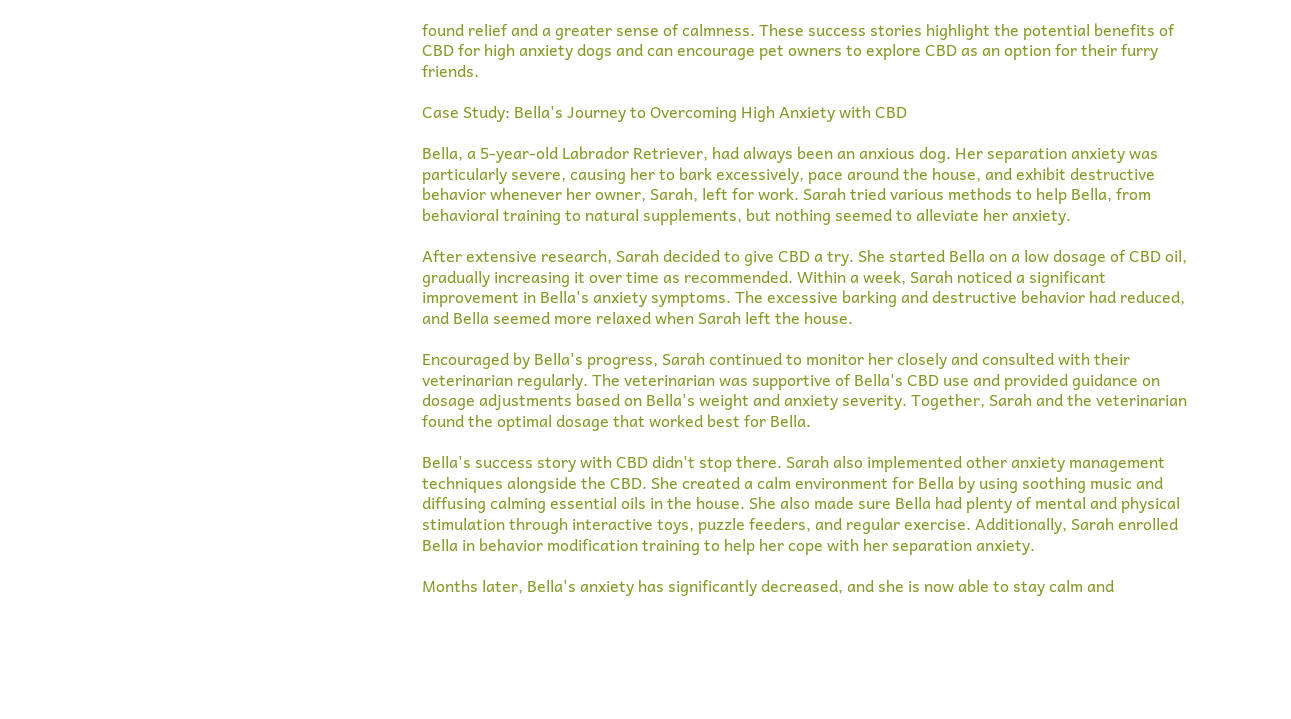found relief and a greater sense of calmness. These success stories highlight the potential benefits of CBD for high anxiety dogs and can encourage pet owners to explore CBD as an option for their furry friends.

Case Study: Bella's Journey to Overcoming High Anxiety with CBD

Bella, a 5-year-old Labrador Retriever, had always been an anxious dog. Her separation anxiety was particularly severe, causing her to bark excessively, pace around the house, and exhibit destructive behavior whenever her owner, Sarah, left for work. Sarah tried various methods to help Bella, from behavioral training to natural supplements, but nothing seemed to alleviate her anxiety.

After extensive research, Sarah decided to give CBD a try. She started Bella on a low dosage of CBD oil, gradually increasing it over time as recommended. Within a week, Sarah noticed a significant improvement in Bella's anxiety symptoms. The excessive barking and destructive behavior had reduced, and Bella seemed more relaxed when Sarah left the house.

Encouraged by Bella's progress, Sarah continued to monitor her closely and consulted with their veterinarian regularly. The veterinarian was supportive of Bella's CBD use and provided guidance on dosage adjustments based on Bella's weight and anxiety severity. Together, Sarah and the veterinarian found the optimal dosage that worked best for Bella.

Bella's success story with CBD didn't stop there. Sarah also implemented other anxiety management techniques alongside the CBD. She created a calm environment for Bella by using soothing music and diffusing calming essential oils in the house. She also made sure Bella had plenty of mental and physical stimulation through interactive toys, puzzle feeders, and regular exercise. Additionally, Sarah enrolled Bella in behavior modification training to help her cope with her separation anxiety.

Months later, Bella's anxiety has significantly decreased, and she is now able to stay calm and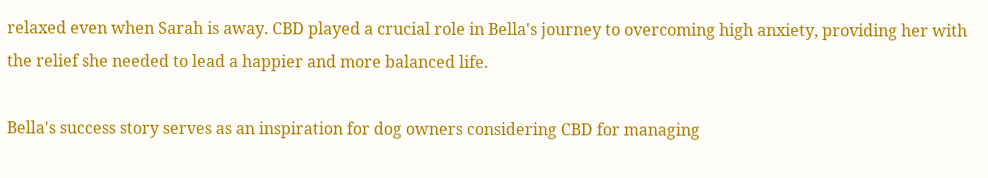relaxed even when Sarah is away. CBD played a crucial role in Bella's journey to overcoming high anxiety, providing her with the relief she needed to lead a happier and more balanced life.

Bella's success story serves as an inspiration for dog owners considering CBD for managing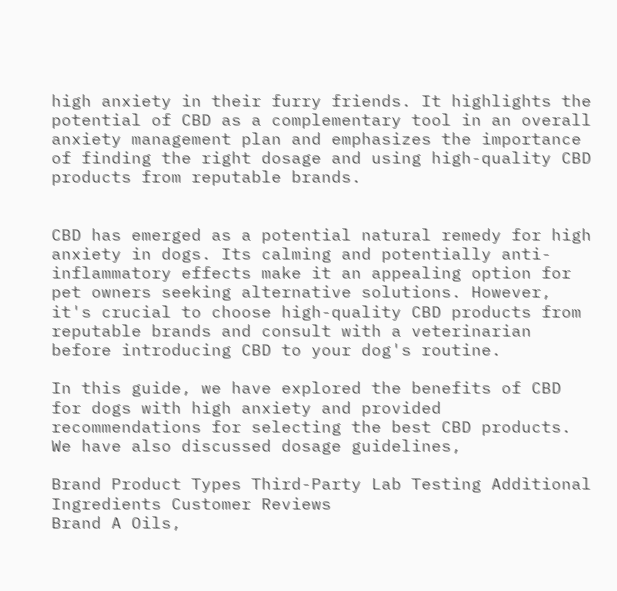high anxiety in their furry friends. It highlights the potential of CBD as a complementary tool in an overall anxiety management plan and emphasizes the importance of finding the right dosage and using high-quality CBD products from reputable brands.


CBD has emerged as a potential natural remedy for high anxiety in dogs. Its calming and potentially anti-inflammatory effects make it an appealing option for pet owners seeking alternative solutions. However, it's crucial to choose high-quality CBD products from reputable brands and consult with a veterinarian before introducing CBD to your dog's routine.

In this guide, we have explored the benefits of CBD for dogs with high anxiety and provided recommendations for selecting the best CBD products. We have also discussed dosage guidelines,

Brand Product Types Third-Party Lab Testing Additional Ingredients Customer Reviews
Brand A Oils,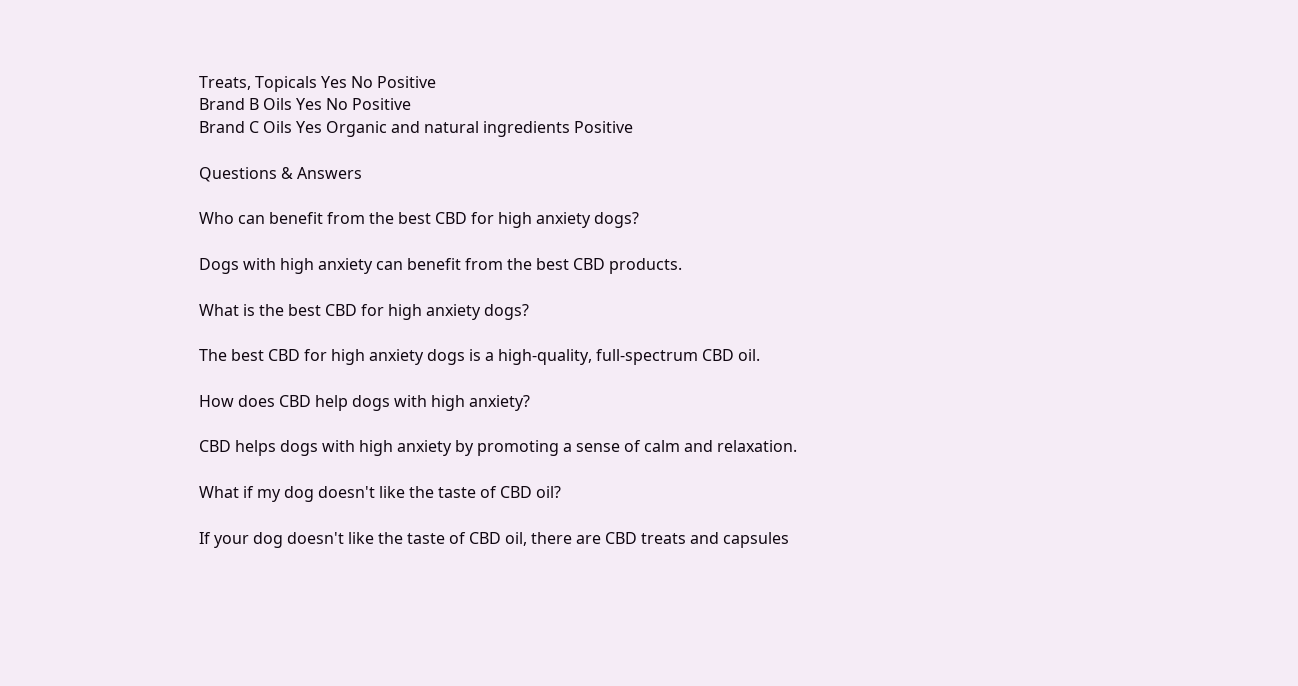Treats, Topicals Yes No Positive
Brand B Oils Yes No Positive
Brand C Oils Yes Organic and natural ingredients Positive

Questions & Answers

Who can benefit from the best CBD for high anxiety dogs?

Dogs with high anxiety can benefit from the best CBD products.

What is the best CBD for high anxiety dogs?

The best CBD for high anxiety dogs is a high-quality, full-spectrum CBD oil.

How does CBD help dogs with high anxiety?

CBD helps dogs with high anxiety by promoting a sense of calm and relaxation.

What if my dog doesn't like the taste of CBD oil?

If your dog doesn't like the taste of CBD oil, there are CBD treats and capsules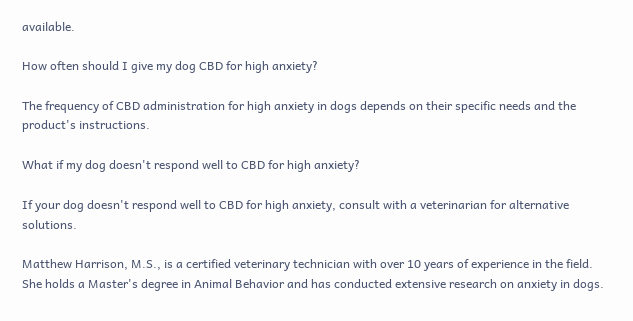available.

How often should I give my dog CBD for high anxiety?

The frequency of CBD administration for high anxiety in dogs depends on their specific needs and the product's instructions.

What if my dog doesn't respond well to CBD for high anxiety?

If your dog doesn't respond well to CBD for high anxiety, consult with a veterinarian for alternative solutions.

Matthew Harrison, M.S., is a certified veterinary technician with over 10 years of experience in the field. She holds a Master's degree in Animal Behavior and has conducted extensive research on anxiety in dogs.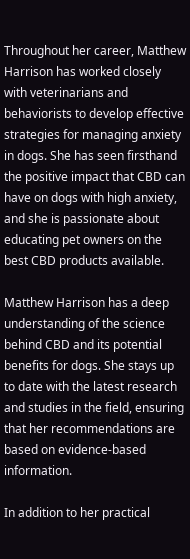Throughout her career, Matthew Harrison has worked closely with veterinarians and behaviorists to develop effective strategies for managing anxiety in dogs. She has seen firsthand the positive impact that CBD can have on dogs with high anxiety, and she is passionate about educating pet owners on the best CBD products available.

Matthew Harrison has a deep understanding of the science behind CBD and its potential benefits for dogs. She stays up to date with the latest research and studies in the field, ensuring that her recommendations are based on evidence-based information.

In addition to her practical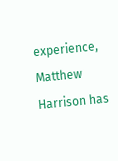experience, Matthew Harrison has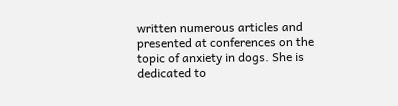written numerous articles and presented at conferences on the topic of anxiety in dogs. She is dedicated to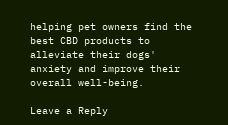helping pet owners find the best CBD products to alleviate their dogs' anxiety and improve their overall well-being.

Leave a Reply